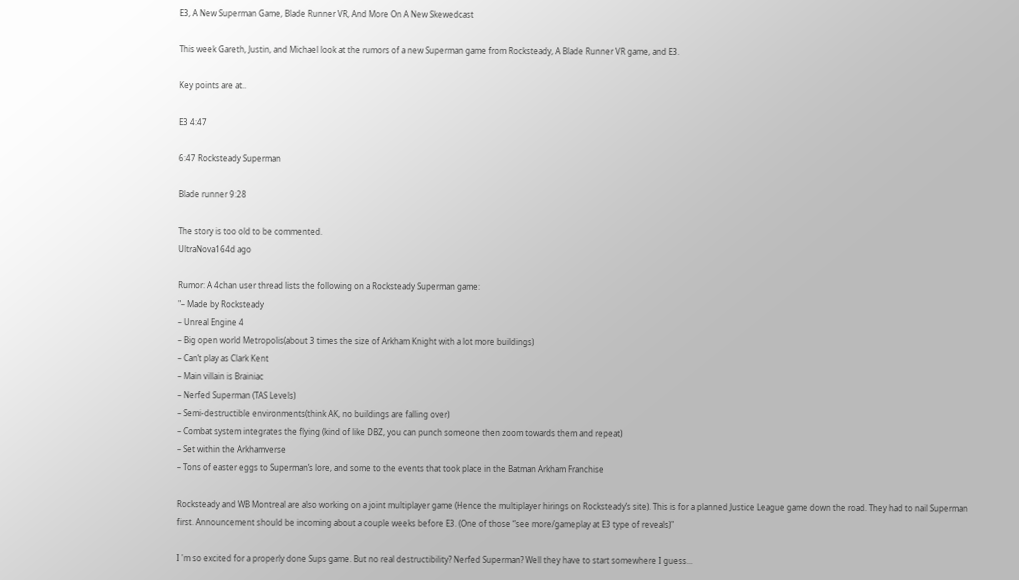E3, A New Superman Game, Blade Runner VR, And More On A New Skewedcast

This week Gareth, Justin, and Michael look at the rumors of a new Superman game from Rocksteady, A Blade Runner VR game, and E3.

Key points are at..

E3 4:47

6:47 Rocksteady Superman

Blade runner 9:28

The story is too old to be commented.
UltraNova164d ago

Rumor: A 4chan user thread lists the following on a Rocksteady Superman game:
"– Made by Rocksteady
– Unreal Engine 4
– Big open world Metropolis(about 3 times the size of Arkham Knight with a lot more buildings)
– Can’t play as Clark Kent
– Main villain is Brainiac
– Nerfed Superman (TAS Levels)
– Semi-destructible environments(think AK, no buildings are falling over)
– Combat system integrates the flying (kind of like DBZ, you can punch someone then zoom towards them and repeat)
– Set within the Arkhamverse
– Tons of easter eggs to Superman’s lore, and some to the events that took place in the Batman Arkham Franchise

Rocksteady and WB Montreal are also working on a joint multiplayer game (Hence the multiplayer hirings on Rocksteady’s site). This is for a planned Justice League game down the road. They had to nail Superman first. Announcement should be incoming about a couple weeks before E3. (One of those “see more/gameplay at E3 type of reveals)"

I 'm so excited for a properly done Sups game. But no real destructibility? Nerfed Superman? Well they have to start somewhere I guess...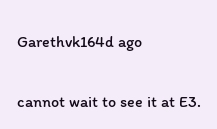Garethvk164d ago

cannot wait to see it at E3.